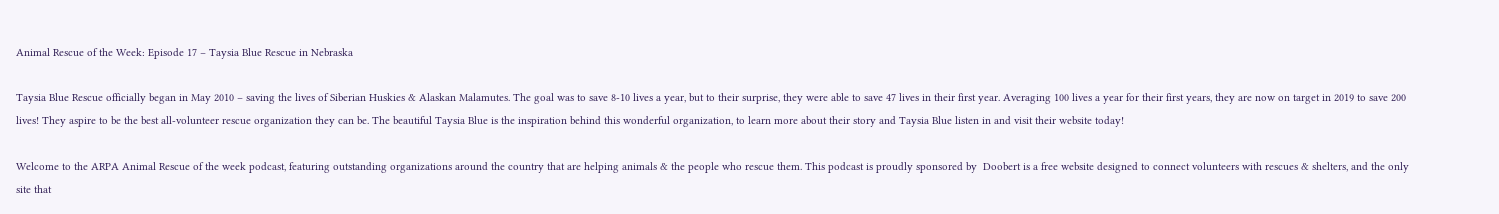Animal Rescue of the Week: Episode 17 – Taysia Blue Rescue in Nebraska

Taysia Blue Rescue officially began in May 2010 – saving the lives of Siberian Huskies & Alaskan Malamutes. The goal was to save 8-10 lives a year, but to their surprise, they were able to save 47 lives in their first year. Averaging 100 lives a year for their first years, they are now on target in 2019 to save 200 lives! They aspire to be the best all-volunteer rescue organization they can be. The beautiful Taysia Blue is the inspiration behind this wonderful organization, to learn more about their story and Taysia Blue listen in and visit their website today!

Welcome to the ARPA Animal Rescue of the week podcast, featuring outstanding organizations around the country that are helping animals & the people who rescue them. This podcast is proudly sponsored by  Doobert is a free website designed to connect volunteers with rescues & shelters, and the only site that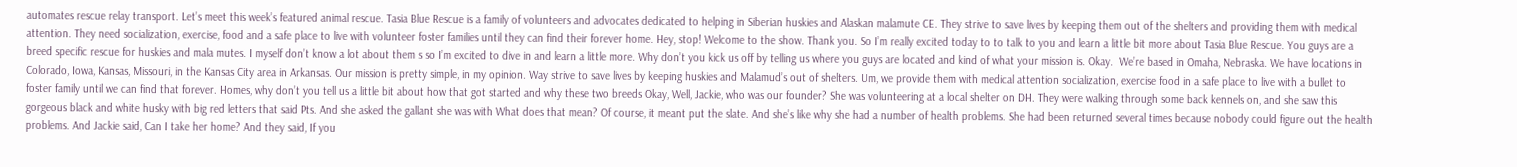automates rescue relay transport. Let’s meet this week’s featured animal rescue. Tasia Blue Rescue is a family of volunteers and advocates dedicated to helping in Siberian huskies and Alaskan malamute CE. They strive to save lives by keeping them out of the shelters and providing them with medical attention. They need socialization, exercise, food and a safe place to live with volunteer foster families until they can find their forever home. Hey, stop! Welcome to the show. Thank you. So I’m really excited today to to talk to you and learn a little bit more about Tasia Blue Rescue. You guys are a breed specific rescue for huskies and mala mutes. I myself don’t know a lot about them s so I’m excited to dive in and learn a little more. Why don’t you kick us off by telling us where you guys are located and kind of what your mission is. Okay.  We’re based in Omaha, Nebraska. We have locations in Colorado, Iowa, Kansas, Missouri, in the Kansas City area in Arkansas. Our mission is pretty simple, in my opinion. Way strive to save lives by keeping huskies and Malamud’s out of shelters. Um, we provide them with medical attention socialization, exercise food in a safe place to live with a bullet to foster family until we can find that forever. Homes, why don’t you tell us a little bit about how that got started and why these two breeds Okay, Well, Jackie, who was our founder? She was volunteering at a local shelter on DH. They were walking through some back kennels on, and she saw this gorgeous black and white husky with big red letters that said Pts. And she asked the gallant she was with What does that mean? Of course, it meant put the slate. And she’s like why she had a number of health problems. She had been returned several times because nobody could figure out the health problems. And Jackie said, Can I take her home? And they said, If you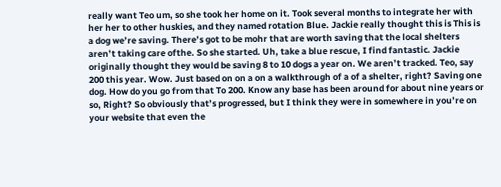really want Teo um, so she took her home on it. Took several months to integrate her with her her to other huskies, and they named rotation Blue. Jackie really thought this is This is a dog we’re saving. There’s got to be mohr that are worth saving that the local shelters aren’t taking care ofthe. So she started. Uh, take a blue rescue, I find fantastic. Jackie originally thought they would be saving 8 to 10 dogs a year on. We aren’t tracked. Teo, say 200 this year. Wow. Just based on on a on a walkthrough of a of a shelter, right? Saving one dog. How do you go from that To 200. Know any base has been around for about nine years or so, Right? So obviously that’s progressed, but I think they were in somewhere in you’re on your website that even the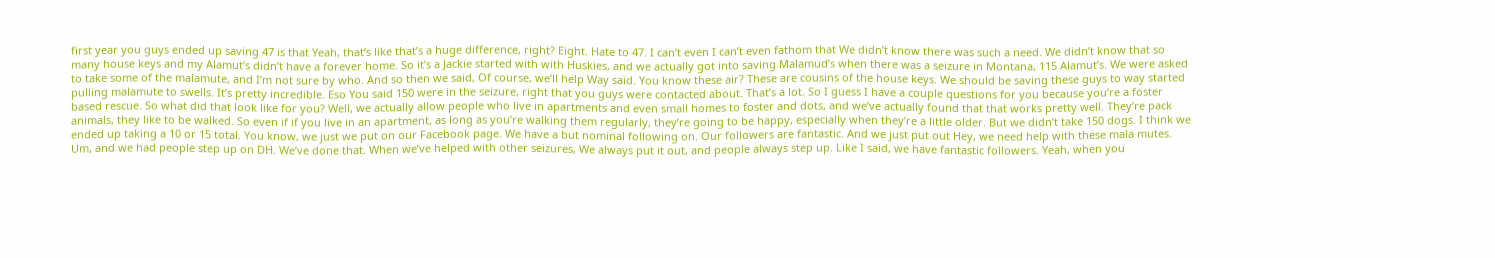first year you guys ended up saving 47 is that Yeah, that’s like that’s a huge difference, right? Eight. Hate to 47. I can’t even I can’t even fathom that We didn’t know there was such a need. We didn’t know that so many house keys and my Alamut’s didn’t have a forever home. So it’s a Jackie started with with Huskies, and we actually got into saving Malamud’s when there was a seizure in Montana, 115 Alamut’s. We were asked to take some of the malamute, and I’m not sure by who. And so then we said, Of course, we’ll help Way said. You know these air? These are cousins of the house keys. We should be saving these guys to way started pulling malamute to swells. It’s pretty incredible. Eso You said 150 were in the seizure, right that you guys were contacted about. That’s a lot. So I guess I have a couple questions for you because you’re a foster based rescue. So what did that look like for you? Well, we actually allow people who live in apartments and even small homes to foster and dots, and we’ve actually found that that works pretty well. They’re pack animals, they like to be walked. So even if if you live in an apartment, as long as you’re walking them regularly, they’re going to be happy, especially when they’re a little older. But we didn’t take 150 dogs. I think we ended up taking a 10 or 15 total. You know, we just we put on our Facebook page. We have a but nominal following on. Our followers are fantastic. And we just put out Hey, we need help with these mala mutes. Um, and we had people step up on DH. We’ve done that. When we’ve helped with other seizures, We always put it out, and people always step up. Like I said, we have fantastic followers. Yeah, when you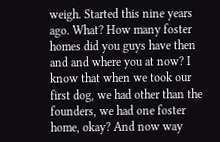weigh. Started this nine years ago. What? How many foster homes did you guys have then and and where you at now? I know that when we took our first dog, we had other than the founders, we had one foster home, okay? And now way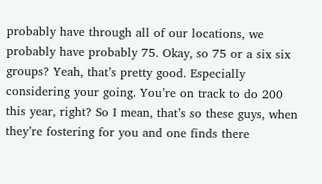probably have through all of our locations, we probably have probably 75. Okay, so 75 or a six six groups? Yeah, that’s pretty good. Especially considering your going. You’re on track to do 200 this year, right? So I mean, that’s so these guys, when they’re fostering for you and one finds there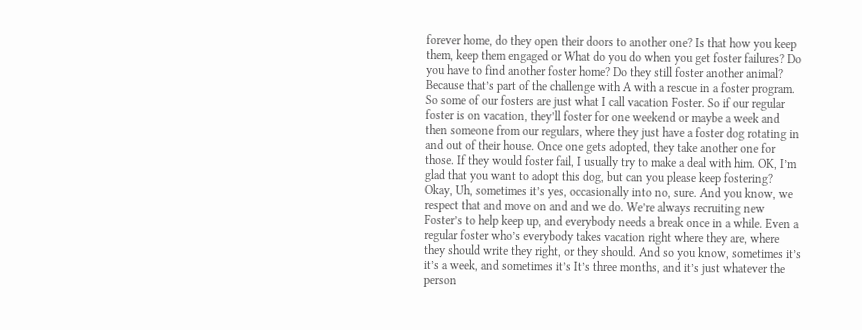forever home, do they open their doors to another one? Is that how you keep them, keep them engaged or What do you do when you get foster failures? Do you have to find another foster home? Do they still foster another animal? Because that’s part of the challenge with A with a rescue in a foster program. So some of our fosters are just what I call vacation Foster. So if our regular foster is on vacation, they’ll foster for one weekend or maybe a week and then someone from our regulars, where they just have a foster dog rotating in and out of their house. Once one gets adopted, they take another one for those. If they would foster fail, I usually try to make a deal with him. OK, I’m glad that you want to adopt this dog, but can you please keep fostering? Okay, Uh, sometimes it’s yes, occasionally into no, sure. And you know, we respect that and move on and and we do. We’re always recruiting new Foster’s to help keep up, and everybody needs a break once in a while. Even a regular foster who’s everybody takes vacation right where they are, where they should write they right, or they should. And so you know, sometimes it’s it’s a week, and sometimes it’s It’s three months, and it’s just whatever the person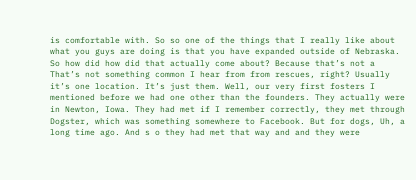is comfortable with. So so one of the things that I really like about what you guys are doing is that you have expanded outside of Nebraska. So how did how did that actually come about? Because that’s not a That’s not something common I hear from from rescues, right? Usually it’s one location. It’s just them. Well, our very first fosters I mentioned before we had one other than the founders. They actually were in Newton, Iowa. They had met if I remember correctly, they met through Dogster, which was something somewhere to Facebook. But for dogs, Uh, a long time ago. And s o they had met that way and and they were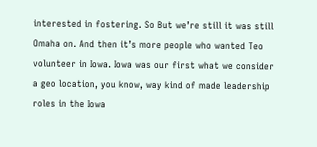interested in fostering. So But we’re still it was still Omaha on. And then it’s more people who wanted Teo volunteer in Iowa. Iowa was our first what we consider a geo location, you know, way kind of made leadership roles in the Iowa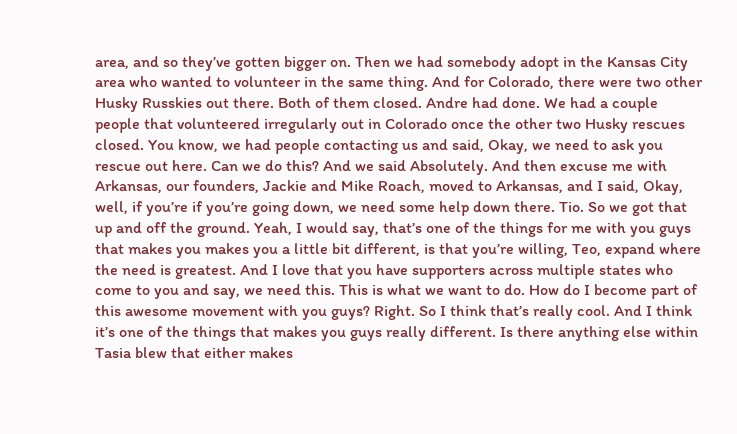area, and so they’ve gotten bigger on. Then we had somebody adopt in the Kansas City area who wanted to volunteer in the same thing. And for Colorado, there were two other Husky Russkies out there. Both of them closed. Andre had done. We had a couple people that volunteered irregularly out in Colorado once the other two Husky rescues closed. You know, we had people contacting us and said, Okay, we need to ask you rescue out here. Can we do this? And we said Absolutely. And then excuse me with Arkansas, our founders, Jackie and Mike Roach, moved to Arkansas, and I said, Okay, well, if you’re if you’re going down, we need some help down there. Tio. So we got that up and off the ground. Yeah, I would say, that’s one of the things for me with you guys that makes you makes you a little bit different, is that you’re willing, Teo, expand where the need is greatest. And I love that you have supporters across multiple states who come to you and say, we need this. This is what we want to do. How do I become part of this awesome movement with you guys? Right. So I think that’s really cool. And I think it’s one of the things that makes you guys really different. Is there anything else within Tasia blew that either makes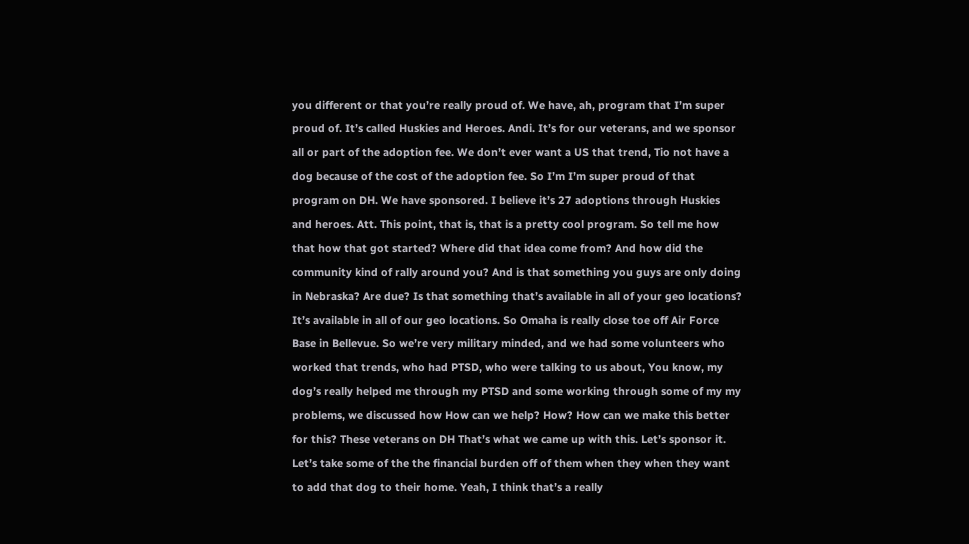you different or that you’re really proud of. We have, ah, program that I’m super proud of. It’s called Huskies and Heroes. Andi. It’s for our veterans, and we sponsor all or part of the adoption fee. We don’t ever want a US that trend, Tio not have a dog because of the cost of the adoption fee. So I’m I’m super proud of that program on DH. We have sponsored. I believe it’s 27 adoptions through Huskies and heroes. Att. This point, that is, that is a pretty cool program. So tell me how that how that got started? Where did that idea come from? And how did the community kind of rally around you? And is that something you guys are only doing in Nebraska? Are due? Is that something that’s available in all of your geo locations? It’s available in all of our geo locations. So Omaha is really close toe off Air Force Base in Bellevue. So we’re very military minded, and we had some volunteers who worked that trends, who had PTSD, who were talking to us about, You know, my dog’s really helped me through my PTSD and some working through some of my my problems, we discussed how How can we help? How? How can we make this better for this? These veterans on DH That’s what we came up with this. Let’s sponsor it. Let’s take some of the the financial burden off of them when they when they want to add that dog to their home. Yeah, I think that’s a really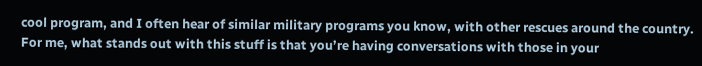cool program, and I often hear of similar military programs you know, with other rescues around the country. For me, what stands out with this stuff is that you’re having conversations with those in your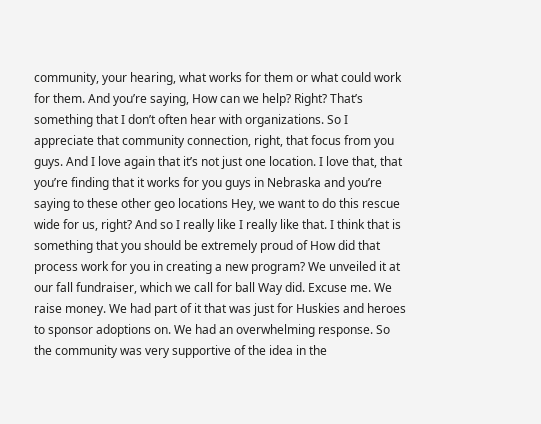community, your hearing, what works for them or what could work for them. And you’re saying, How can we help? Right? That’s something that I don’t often hear with organizations. So I appreciate that community connection, right, that focus from you guys. And I love again that it’s not just one location. I love that, that you’re finding that it works for you guys in Nebraska and you’re saying to these other geo locations Hey, we want to do this rescue wide for us, right? And so I really like I really like that. I think that is something that you should be extremely proud of How did that process work for you in creating a new program? We unveiled it at our fall fundraiser, which we call for ball Way did. Excuse me. We raise money. We had part of it that was just for Huskies and heroes to sponsor adoptions on. We had an overwhelming response. So the community was very supportive of the idea in the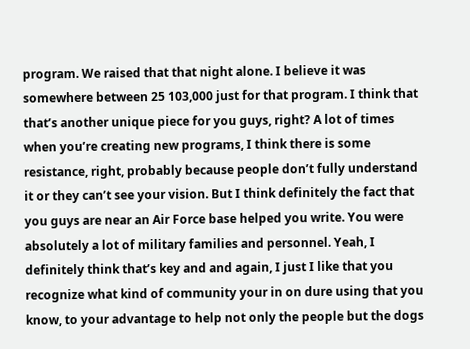program. We raised that that night alone. I believe it was somewhere between 25 103,000 just for that program. I think that that’s another unique piece for you guys, right? A lot of times when you’re creating new programs, I think there is some resistance, right, probably because people don’t fully understand it or they can’t see your vision. But I think definitely the fact that you guys are near an Air Force base helped you write. You were absolutely a lot of military families and personnel. Yeah, I definitely think that’s key and and again, I just I like that you recognize what kind of community your in on dure using that you know, to your advantage to help not only the people but the dogs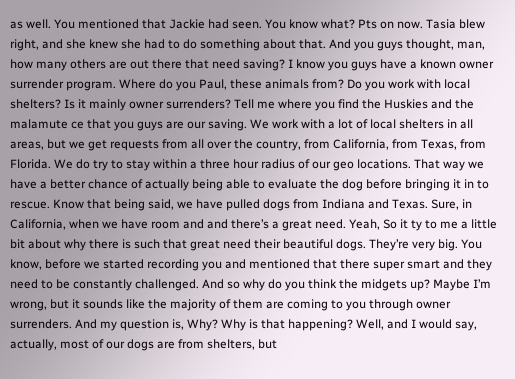as well. You mentioned that Jackie had seen. You know what? Pts on now. Tasia blew right, and she knew she had to do something about that. And you guys thought, man, how many others are out there that need saving? I know you guys have a known owner surrender program. Where do you Paul, these animals from? Do you work with local shelters? Is it mainly owner surrenders? Tell me where you find the Huskies and the malamute ce that you guys are our saving. We work with a lot of local shelters in all areas, but we get requests from all over the country, from California, from Texas, from Florida. We do try to stay within a three hour radius of our geo locations. That way we have a better chance of actually being able to evaluate the dog before bringing it in to rescue. Know that being said, we have pulled dogs from Indiana and Texas. Sure, in California, when we have room and and there’s a great need. Yeah, So it ty to me a little bit about why there is such that great need their beautiful dogs. They’re very big. You know, before we started recording you and mentioned that there super smart and they need to be constantly challenged. And so why do you think the midgets up? Maybe I’m wrong, but it sounds like the majority of them are coming to you through owner surrenders. And my question is, Why? Why is that happening? Well, and I would say, actually, most of our dogs are from shelters, but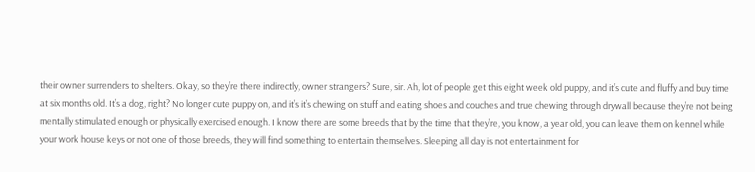their owner surrenders to shelters. Okay, so they’re there indirectly, owner strangers? Sure, sir. Ah, lot of people get this eight week old puppy, and it’s cute and fluffy and buy time at six months old. It’s a dog, right? No longer cute puppy on, and it’s it’s chewing on stuff and eating shoes and couches and true chewing through drywall because they’re not being mentally stimulated enough or physically exercised enough. I know there are some breeds that by the time that they’re, you know, a year old, you can leave them on kennel while your work house keys or not one of those breeds, they will find something to entertain themselves. Sleeping all day is not entertainment for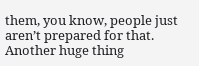them, you know, people just aren’t prepared for that. Another huge thing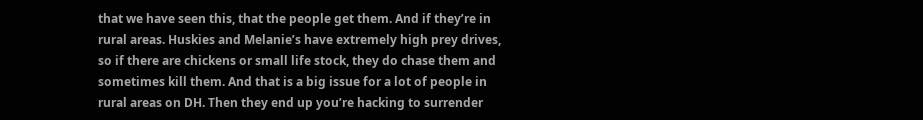that we have seen this, that the people get them. And if they’re in rural areas. Huskies and Melanie’s have extremely high prey drives, so if there are chickens or small life stock, they do chase them and sometimes kill them. And that is a big issue for a lot of people in rural areas on DH. Then they end up you’re hacking to surrender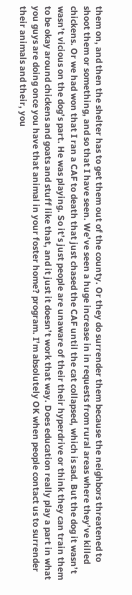them on, and then the shelter has to get them out of the county. Or they do surrender them because the neighbors threatened to shoot them or something, and so that I have seen. We’ve seen a huge increase in in requests from rural areas where they’ve killed chickens. Or we had won that I ran a CAF to death that just chased the CAF until the cat collapsed, which is sad. But the dog it wasn’t wasn’t vicious on the dog’s part. He was playing. So it’s just people are unaware of their their hyperdrive or think they can train them to be okay around chickens and goats and stuff like that, and it just it doesn’t work that way. Does education really play a part in what you guys are doing once you have that animal in your foster home? program. I’m absolutely OK when people contact us to surrender their animals and their, you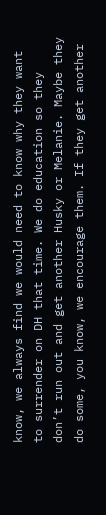know, we always find we would need to know why they want to surrender on DH that time. We do education so they don’t run out and get another Husky or Melanie. Maybe they do some, you know, we encourage them. If they get another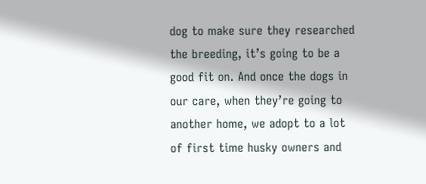dog to make sure they researched the breeding, it’s going to be a good fit on. And once the dogs in our care, when they’re going to another home, we adopt to a lot of first time husky owners and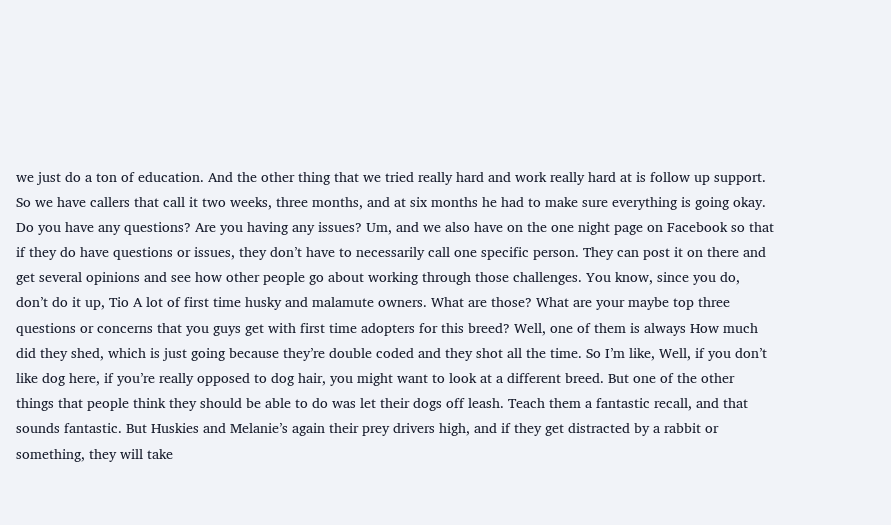we just do a ton of education. And the other thing that we tried really hard and work really hard at is follow up support. So we have callers that call it two weeks, three months, and at six months he had to make sure everything is going okay. Do you have any questions? Are you having any issues? Um, and we also have on the one night page on Facebook so that if they do have questions or issues, they don’t have to necessarily call one specific person. They can post it on there and get several opinions and see how other people go about working through those challenges. You know, since you do, don’t do it up, Tio A lot of first time husky and malamute owners. What are those? What are your maybe top three questions or concerns that you guys get with first time adopters for this breed? Well, one of them is always How much did they shed, which is just going because they’re double coded and they shot all the time. So I’m like, Well, if you don’t like dog here, if you’re really opposed to dog hair, you might want to look at a different breed. But one of the other things that people think they should be able to do was let their dogs off leash. Teach them a fantastic recall, and that sounds fantastic. But Huskies and Melanie’s again their prey drivers high, and if they get distracted by a rabbit or something, they will take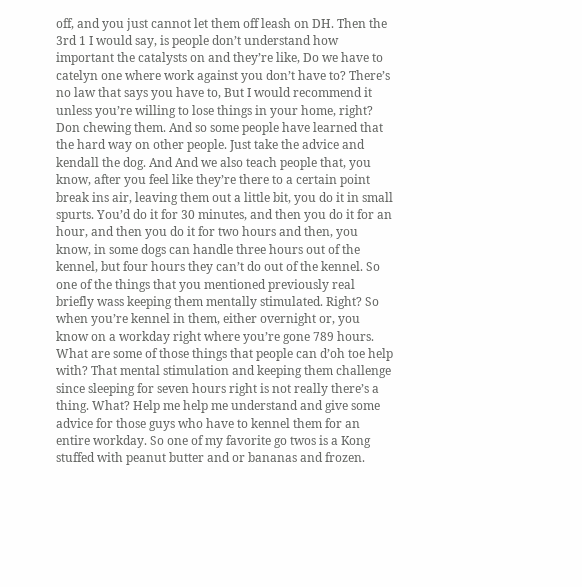off, and you just cannot let them off leash on DH. Then the 3rd 1 I would say, is people don’t understand how important the catalysts on and they’re like, Do we have to catelyn one where work against you don’t have to? There’s no law that says you have to, But I would recommend it unless you’re willing to lose things in your home, right? Don chewing them. And so some people have learned that the hard way on other people. Just take the advice and kendall the dog. And And we also teach people that, you know, after you feel like they’re there to a certain point break ins air, leaving them out a little bit, you do it in small spurts. You’d do it for 30 minutes, and then you do it for an hour, and then you do it for two hours and then, you know, in some dogs can handle three hours out of the kennel, but four hours they can’t do out of the kennel. So one of the things that you mentioned previously real briefly wass keeping them mentally stimulated. Right? So when you’re kennel in them, either overnight or, you know on a workday right where you’re gone 789 hours. What are some of those things that people can d’oh toe help with? That mental stimulation and keeping them challenge since sleeping for seven hours right is not really there’s a thing. What? Help me help me understand and give some advice for those guys who have to kennel them for an entire workday. So one of my favorite go twos is a Kong stuffed with peanut butter and or bananas and frozen.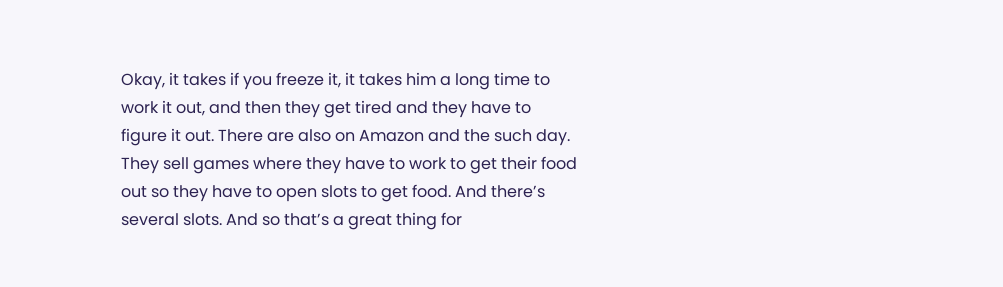Okay, it takes if you freeze it, it takes him a long time to work it out, and then they get tired and they have to figure it out. There are also on Amazon and the such day. They sell games where they have to work to get their food out so they have to open slots to get food. And there’s several slots. And so that’s a great thing for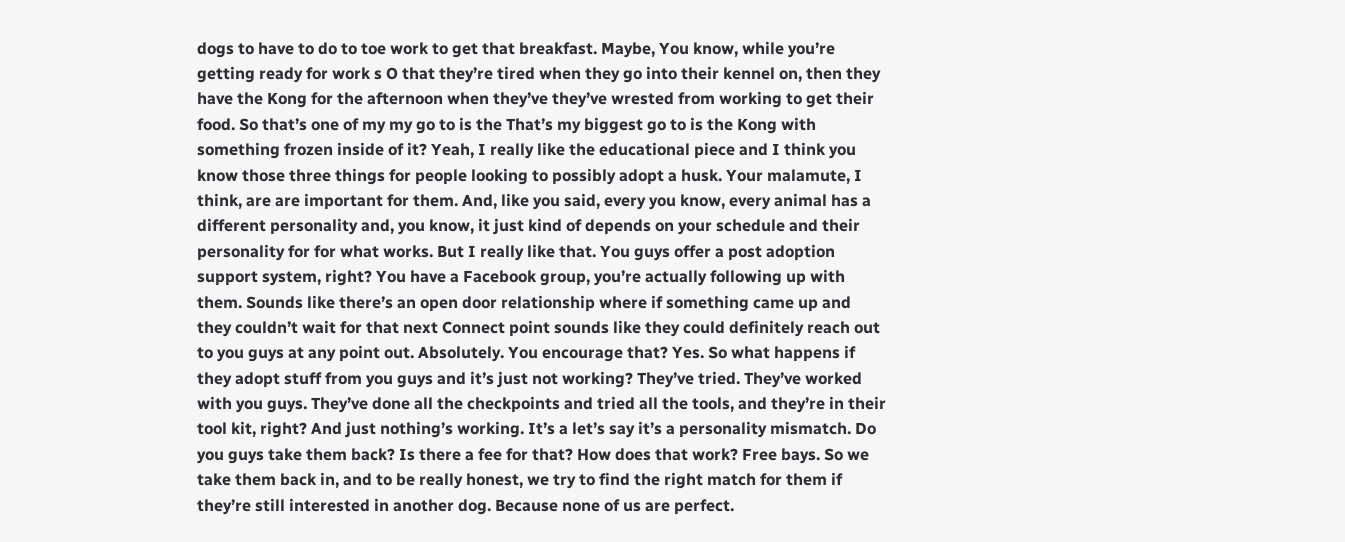dogs to have to do to toe work to get that breakfast. Maybe, You know, while you’re getting ready for work s O that they’re tired when they go into their kennel on, then they have the Kong for the afternoon when they’ve they’ve wrested from working to get their food. So that’s one of my my go to is the That’s my biggest go to is the Kong with something frozen inside of it? Yeah, I really like the educational piece and I think you know those three things for people looking to possibly adopt a husk. Your malamute, I think, are are important for them. And, like you said, every you know, every animal has a different personality and, you know, it just kind of depends on your schedule and their personality for for what works. But I really like that. You guys offer a post adoption support system, right? You have a Facebook group, you’re actually following up with them. Sounds like there’s an open door relationship where if something came up and they couldn’t wait for that next Connect point sounds like they could definitely reach out to you guys at any point out. Absolutely. You encourage that? Yes. So what happens if they adopt stuff from you guys and it’s just not working? They’ve tried. They’ve worked with you guys. They’ve done all the checkpoints and tried all the tools, and they’re in their tool kit, right? And just nothing’s working. It’s a let’s say it’s a personality mismatch. Do you guys take them back? Is there a fee for that? How does that work? Free bays. So we take them back in, and to be really honest, we try to find the right match for them if they’re still interested in another dog. Because none of us are perfect.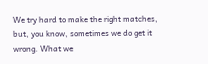We try hard to make the right matches, but, you know, sometimes we do get it wrong. What we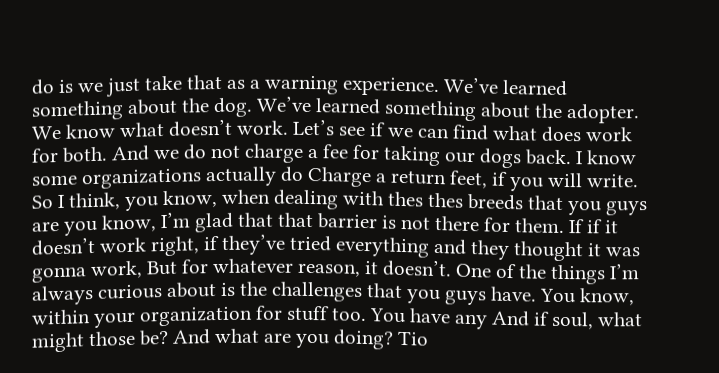do is we just take that as a warning experience. We’ve learned something about the dog. We’ve learned something about the adopter. We know what doesn’t work. Let’s see if we can find what does work for both. And we do not charge a fee for taking our dogs back. I know some organizations actually do Charge a return feet, if you will write. So I think, you know, when dealing with thes thes breeds that you guys are you know, I’m glad that that barrier is not there for them. If if it doesn’t work right, if they’ve tried everything and they thought it was gonna work, But for whatever reason, it doesn’t. One of the things I’m always curious about is the challenges that you guys have. You know, within your organization for stuff too. You have any And if soul, what might those be? And what are you doing? Tio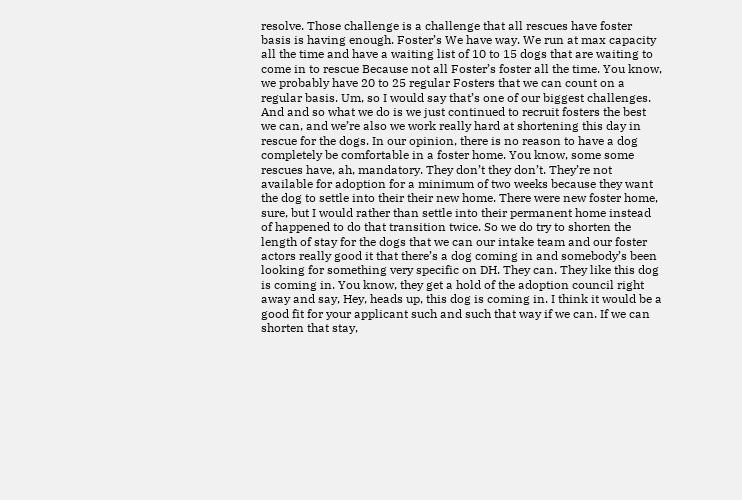resolve. Those challenge is a challenge that all rescues have foster basis is having enough. Foster’s We have way. We run at max capacity all the time and have a waiting list of 10 to 15 dogs that are waiting to come in to rescue Because not all Foster’s foster all the time. You know, we probably have 20 to 25 regular Fosters that we can count on a regular basis. Um, so I would say that’s one of our biggest challenges. And and so what we do is we just continued to recruit fosters the best we can, and we’re also we work really hard at shortening this day in rescue for the dogs. In our opinion, there is no reason to have a dog completely be comfortable in a foster home. You know, some some rescues have, ah, mandatory. They don’t they don’t. They’re not available for adoption for a minimum of two weeks because they want the dog to settle into their their new home. There were new foster home, sure, but I would rather than settle into their permanent home instead of happened to do that transition twice. So we do try to shorten the length of stay for the dogs that we can our intake team and our foster actors really good it that there’s a dog coming in and somebody’s been looking for something very specific on DH. They can. They like this dog is coming in. You know, they get a hold of the adoption council right away and say, Hey, heads up, this dog is coming in. I think it would be a good fit for your applicant such and such that way if we can. If we can shorten that stay,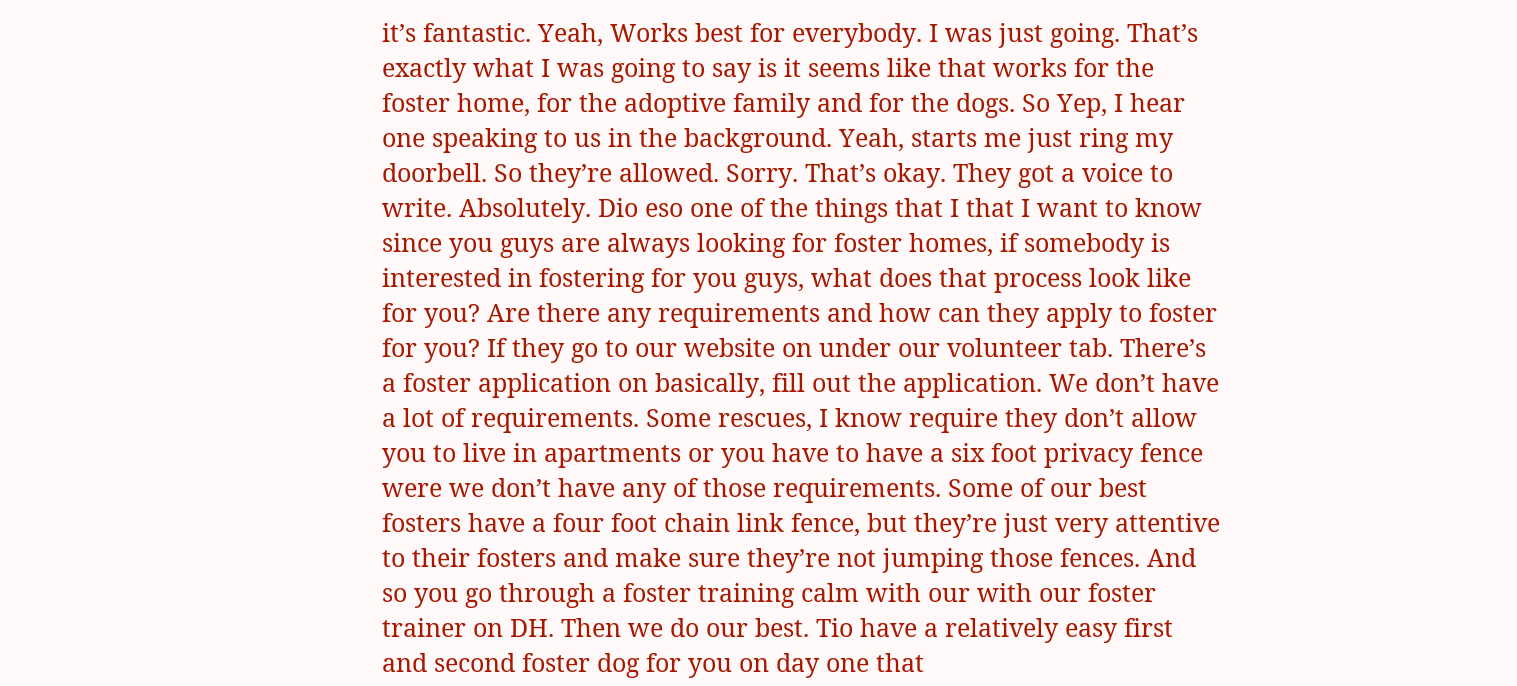it’s fantastic. Yeah, Works best for everybody. I was just going. That’s exactly what I was going to say is it seems like that works for the foster home, for the adoptive family and for the dogs. So Yep, I hear one speaking to us in the background. Yeah, starts me just ring my doorbell. So they’re allowed. Sorry. That’s okay. They got a voice to write. Absolutely. Dio eso one of the things that I that I want to know since you guys are always looking for foster homes, if somebody is interested in fostering for you guys, what does that process look like for you? Are there any requirements and how can they apply to foster for you? If they go to our website on under our volunteer tab. There’s a foster application on basically, fill out the application. We don’t have a lot of requirements. Some rescues, I know require they don’t allow you to live in apartments or you have to have a six foot privacy fence were we don’t have any of those requirements. Some of our best fosters have a four foot chain link fence, but they’re just very attentive to their fosters and make sure they’re not jumping those fences. And so you go through a foster training calm with our with our foster trainer on DH. Then we do our best. Tio have a relatively easy first and second foster dog for you on day one that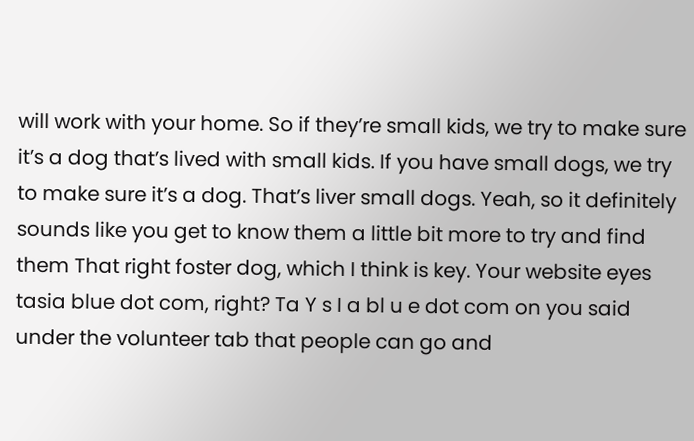will work with your home. So if they’re small kids, we try to make sure it’s a dog that’s lived with small kids. If you have small dogs, we try to make sure it’s a dog. That’s liver small dogs. Yeah, so it definitely sounds like you get to know them a little bit more to try and find them That right foster dog, which I think is key. Your website eyes tasia blue dot com, right? Ta Y s I a bl u e dot com on you said under the volunteer tab that people can go and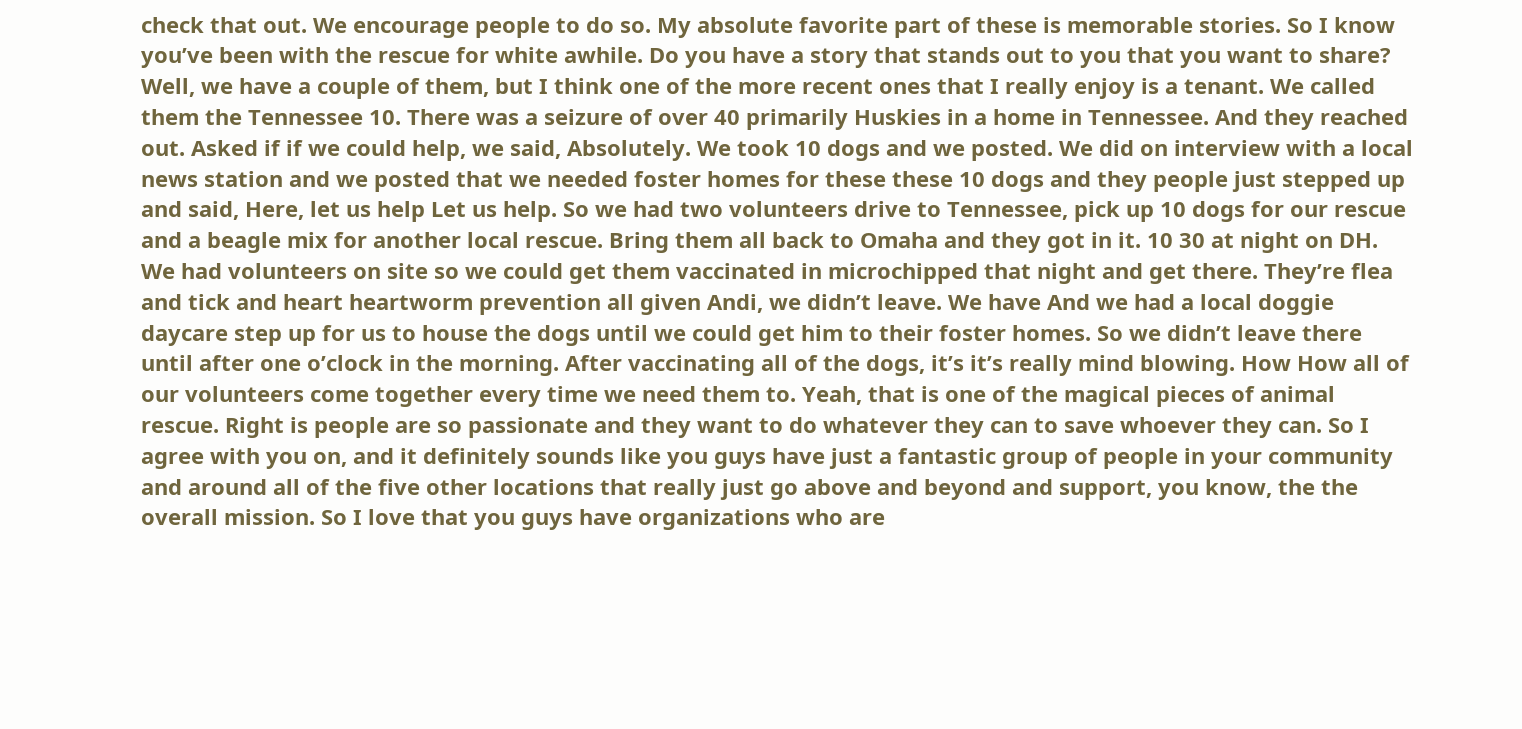check that out. We encourage people to do so. My absolute favorite part of these is memorable stories. So I know you’ve been with the rescue for white awhile. Do you have a story that stands out to you that you want to share? Well, we have a couple of them, but I think one of the more recent ones that I really enjoy is a tenant. We called them the Tennessee 10. There was a seizure of over 40 primarily Huskies in a home in Tennessee. And they reached out. Asked if if we could help, we said, Absolutely. We took 10 dogs and we posted. We did on interview with a local news station and we posted that we needed foster homes for these these 10 dogs and they people just stepped up and said, Here, let us help Let us help. So we had two volunteers drive to Tennessee, pick up 10 dogs for our rescue and a beagle mix for another local rescue. Bring them all back to Omaha and they got in it. 10 30 at night on DH. We had volunteers on site so we could get them vaccinated in microchipped that night and get there. They’re flea and tick and heart heartworm prevention all given Andi, we didn’t leave. We have And we had a local doggie daycare step up for us to house the dogs until we could get him to their foster homes. So we didn’t leave there until after one o’clock in the morning. After vaccinating all of the dogs, it’s it’s really mind blowing. How How all of our volunteers come together every time we need them to. Yeah, that is one of the magical pieces of animal rescue. Right is people are so passionate and they want to do whatever they can to save whoever they can. So I agree with you on, and it definitely sounds like you guys have just a fantastic group of people in your community and around all of the five other locations that really just go above and beyond and support, you know, the the overall mission. So I love that you guys have organizations who are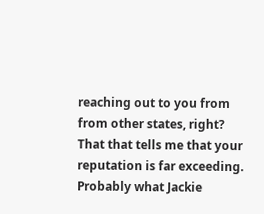reaching out to you from from other states, right? That that tells me that your reputation is far exceeding. Probably what Jackie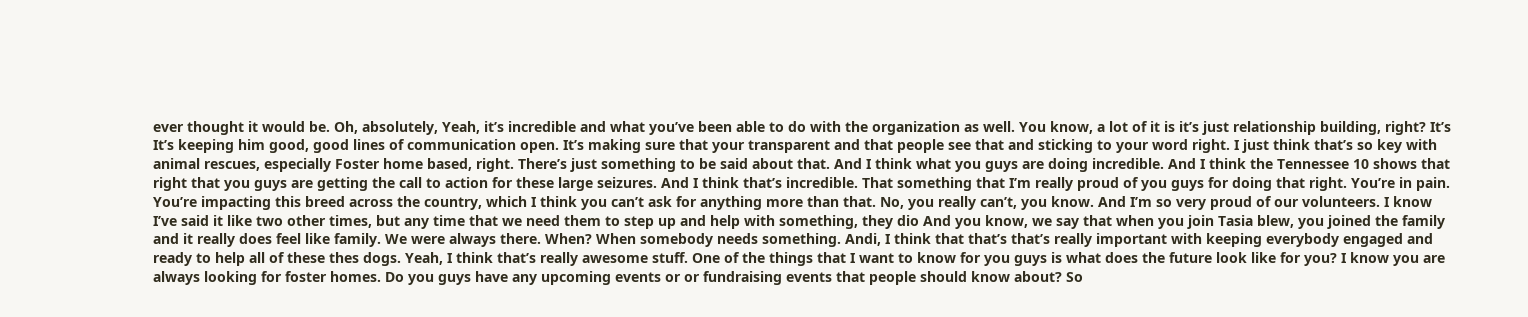ever thought it would be. Oh, absolutely, Yeah, it’s incredible and what you’ve been able to do with the organization as well. You know, a lot of it is it’s just relationship building, right? It’s It’s keeping him good, good lines of communication open. It’s making sure that your transparent and that people see that and sticking to your word right. I just think that’s so key with animal rescues, especially Foster home based, right. There’s just something to be said about that. And I think what you guys are doing incredible. And I think the Tennessee 10 shows that right that you guys are getting the call to action for these large seizures. And I think that’s incredible. That something that I’m really proud of you guys for doing that right. You’re in pain. You’re impacting this breed across the country, which I think you can’t ask for anything more than that. No, you really can’t, you know. And I’m so very proud of our volunteers. I know I’ve said it like two other times, but any time that we need them to step up and help with something, they dio And you know, we say that when you join Tasia blew, you joined the family and it really does feel like family. We were always there. When? When somebody needs something. Andi, I think that that’s that’s really important with keeping everybody engaged and ready to help all of these thes dogs. Yeah, I think that’s really awesome stuff. One of the things that I want to know for you guys is what does the future look like for you? I know you are always looking for foster homes. Do you guys have any upcoming events or or fundraising events that people should know about? So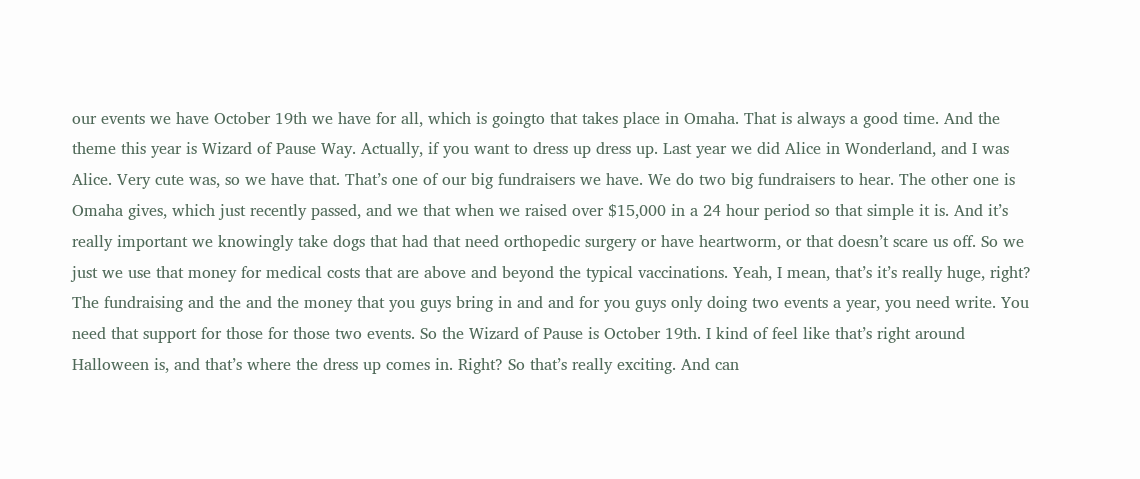our events we have October 19th we have for all, which is goingto that takes place in Omaha. That is always a good time. And the theme this year is Wizard of Pause Way. Actually, if you want to dress up dress up. Last year we did Alice in Wonderland, and I was Alice. Very cute was, so we have that. That’s one of our big fundraisers we have. We do two big fundraisers to hear. The other one is Omaha gives, which just recently passed, and we that when we raised over $15,000 in a 24 hour period so that simple it is. And it’s really important we knowingly take dogs that had that need orthopedic surgery or have heartworm, or that doesn’t scare us off. So we just we use that money for medical costs that are above and beyond the typical vaccinations. Yeah, I mean, that’s it’s really huge, right? The fundraising and the and the money that you guys bring in and and for you guys only doing two events a year, you need write. You need that support for those for those two events. So the Wizard of Pause is October 19th. I kind of feel like that’s right around Halloween is, and that’s where the dress up comes in. Right? So that’s really exciting. And can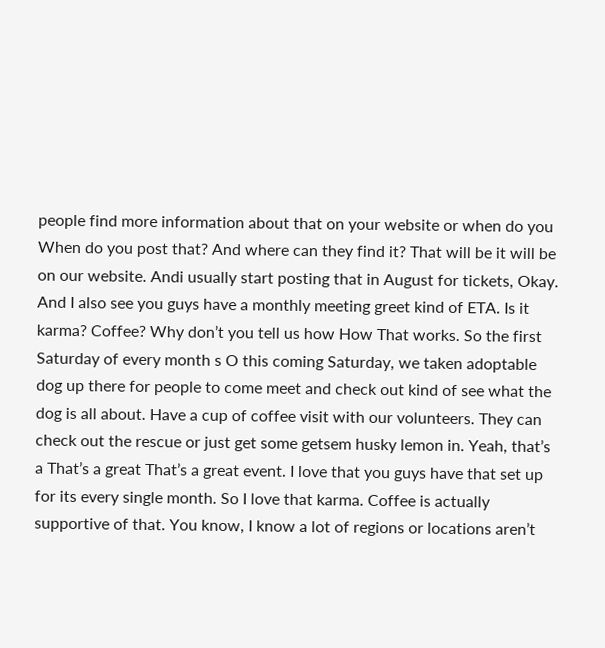people find more information about that on your website or when do you When do you post that? And where can they find it? That will be it will be on our website. Andi usually start posting that in August for tickets, Okay. And I also see you guys have a monthly meeting greet kind of ETA. Is it karma? Coffee? Why don’t you tell us how How That works. So the first Saturday of every month s O this coming Saturday, we taken adoptable dog up there for people to come meet and check out kind of see what the dog is all about. Have a cup of coffee visit with our volunteers. They can check out the rescue or just get some getsem husky lemon in. Yeah, that’s a That’s a great That’s a great event. I love that you guys have that set up for its every single month. So I love that karma. Coffee is actually supportive of that. You know, I know a lot of regions or locations aren’t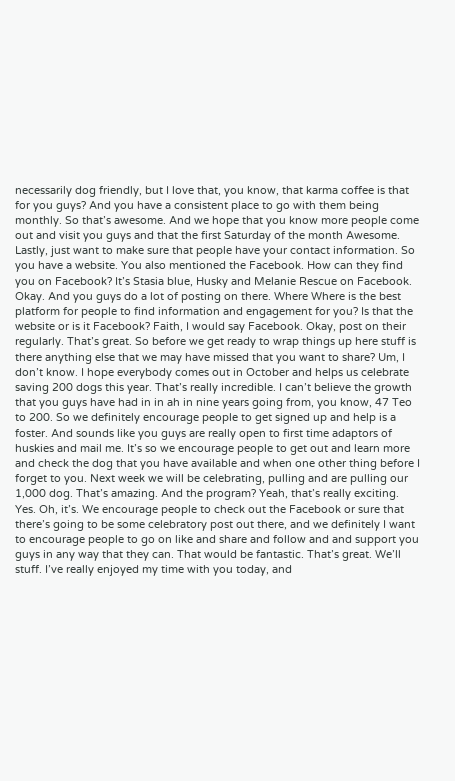necessarily dog friendly, but I love that, you know, that karma coffee is that for you guys? And you have a consistent place to go with them being monthly. So that’s awesome. And we hope that you know more people come out and visit you guys and that the first Saturday of the month Awesome. Lastly, just want to make sure that people have your contact information. So you have a website. You also mentioned the Facebook. How can they find you on Facebook? It’s Stasia blue, Husky and Melanie Rescue on Facebook. Okay. And you guys do a lot of posting on there. Where Where is the best platform for people to find information and engagement for you? Is that the website or is it Facebook? Faith, I would say Facebook. Okay, post on their regularly. That’s great. So before we get ready to wrap things up here stuff is there anything else that we may have missed that you want to share? Um, I don’t know. I hope everybody comes out in October and helps us celebrate saving 200 dogs this year. That’s really incredible. I can’t believe the growth that you guys have had in in ah in nine years going from, you know, 47 Teo to 200. So we definitely encourage people to get signed up and help is a foster. And sounds like you guys are really open to first time adaptors of huskies and mail me. It’s so we encourage people to get out and learn more and check the dog that you have available and when one other thing before I forget to you. Next week we will be celebrating, pulling and are pulling our 1,000 dog. That’s amazing. And the program? Yeah, that’s really exciting. Yes. Oh, it’s. We encourage people to check out the Facebook or sure that there’s going to be some celebratory post out there, and we definitely I want to encourage people to go on like and share and follow and and support you guys in any way that they can. That would be fantastic. That’s great. We’ll stuff. I’ve really enjoyed my time with you today, and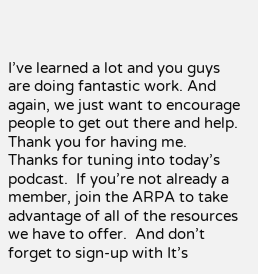I’ve learned a lot and you guys are doing fantastic work. And again, we just want to encourage people to get out there and help. Thank you for having me. Thanks for tuning into today’s podcast.  If you’re not already a member, join the ARPA to take advantage of all of the resources we have to offer.  And don’t forget to sign-up with It’s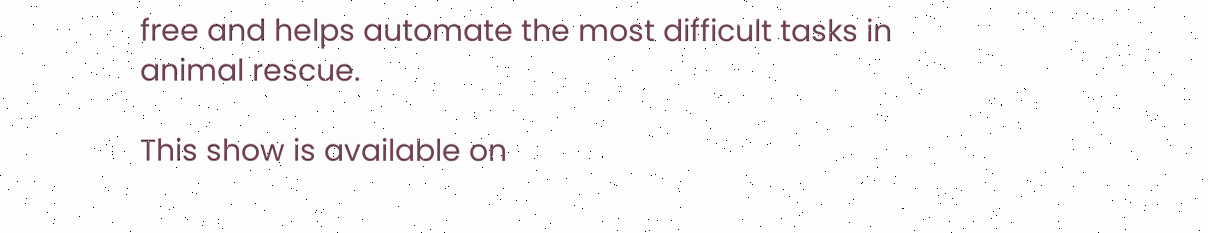free and helps automate the most difficult tasks in animal rescue.

This show is available on